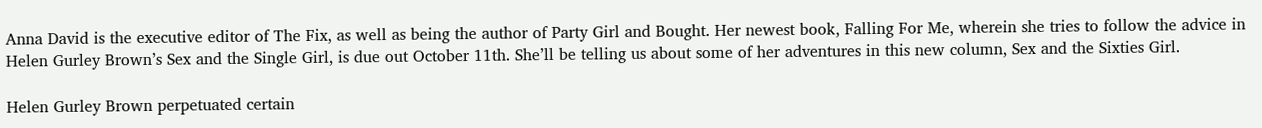Anna David is the executive editor of The Fix, as well as being the author of Party Girl and Bought. Her newest book, Falling For Me, wherein she tries to follow the advice in Helen Gurley Brown’s Sex and the Single Girl, is due out October 11th. She’ll be telling us about some of her adventures in this new column, Sex and the Sixties Girl.

Helen Gurley Brown perpetuated certain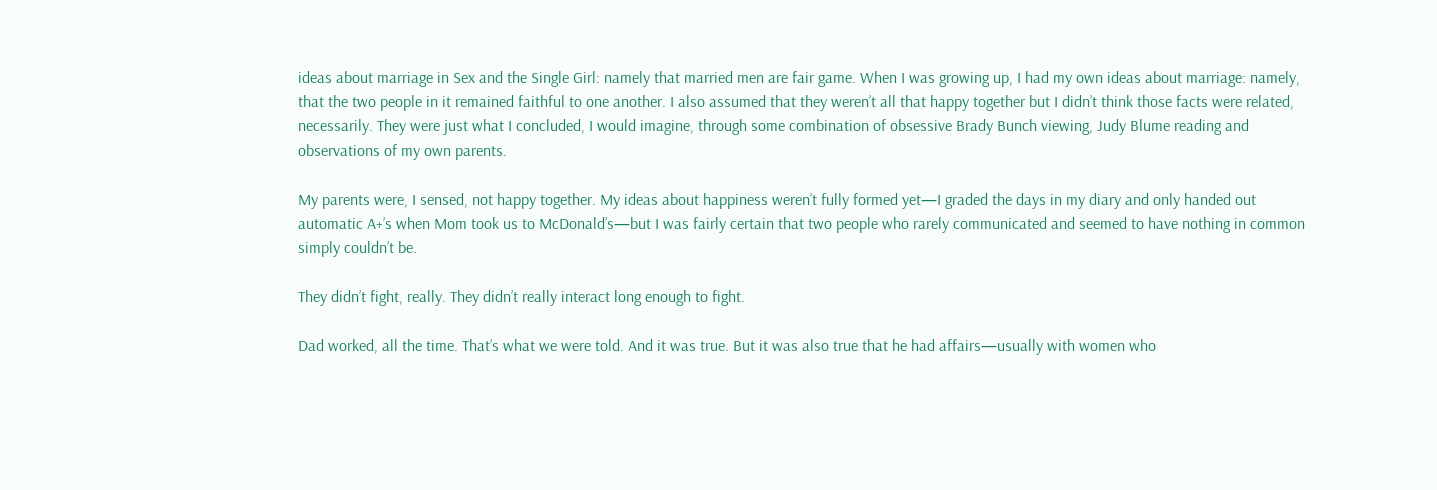ideas about marriage in Sex and the Single Girl: namely that married men are fair game. When I was growing up, I had my own ideas about marriage: namely, that the two people in it remained faithful to one another. I also assumed that they weren’t all that happy together but I didn’t think those facts were related, necessarily. They were just what I concluded, I would imagine, through some combination of obsessive Brady Bunch viewing, Judy Blume reading and observations of my own parents.

My parents were, I sensed, not happy together. My ideas about happiness weren’t fully formed yet—I graded the days in my diary and only handed out automatic A+’s when Mom took us to McDonald’s—but I was fairly certain that two people who rarely communicated and seemed to have nothing in common simply couldn’t be.

They didn’t fight, really. They didn’t really interact long enough to fight.

Dad worked, all the time. That’s what we were told. And it was true. But it was also true that he had affairs—usually with women who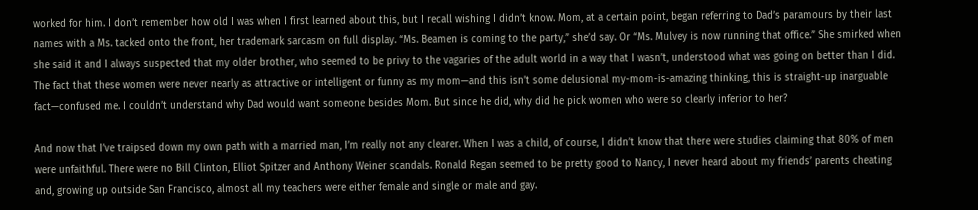worked for him. I don’t remember how old I was when I first learned about this, but I recall wishing I didn’t know. Mom, at a certain point, began referring to Dad’s paramours by their last names with a Ms. tacked onto the front, her trademark sarcasm on full display. “Ms. Beamen is coming to the party,” she’d say. Or “Ms. Mulvey is now running that office.” She smirked when she said it and I always suspected that my older brother, who seemed to be privy to the vagaries of the adult world in a way that I wasn’t, understood what was going on better than I did. The fact that these women were never nearly as attractive or intelligent or funny as my mom—and this isn’t some delusional my-mom-is-amazing thinking, this is straight-up inarguable fact—confused me. I couldn’t understand why Dad would want someone besides Mom. But since he did, why did he pick women who were so clearly inferior to her?

And now that I’ve traipsed down my own path with a married man, I’m really not any clearer. When I was a child, of course, I didn’t know that there were studies claiming that 80% of men were unfaithful. There were no Bill Clinton, Elliot Spitzer and Anthony Weiner scandals. Ronald Regan seemed to be pretty good to Nancy, I never heard about my friends’ parents cheating and, growing up outside San Francisco, almost all my teachers were either female and single or male and gay.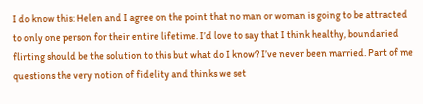I do know this: Helen and I agree on the point that no man or woman is going to be attracted to only one person for their entire lifetime. I’d love to say that I think healthy, boundaried flirting should be the solution to this but what do I know? I’ve never been married. Part of me questions the very notion of fidelity and thinks we set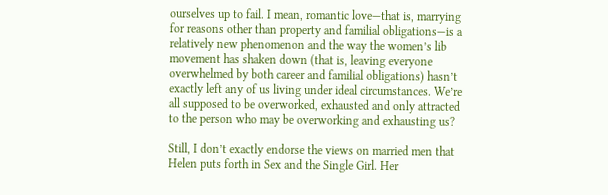ourselves up to fail. I mean, romantic love—that is, marrying for reasons other than property and familial obligations—is a relatively new phenomenon and the way the women’s lib movement has shaken down (that is, leaving everyone overwhelmed by both career and familial obligations) hasn’t exactly left any of us living under ideal circumstances. We’re all supposed to be overworked, exhausted and only attracted to the person who may be overworking and exhausting us?

Still, I don’t exactly endorse the views on married men that Helen puts forth in Sex and the Single Girl. Her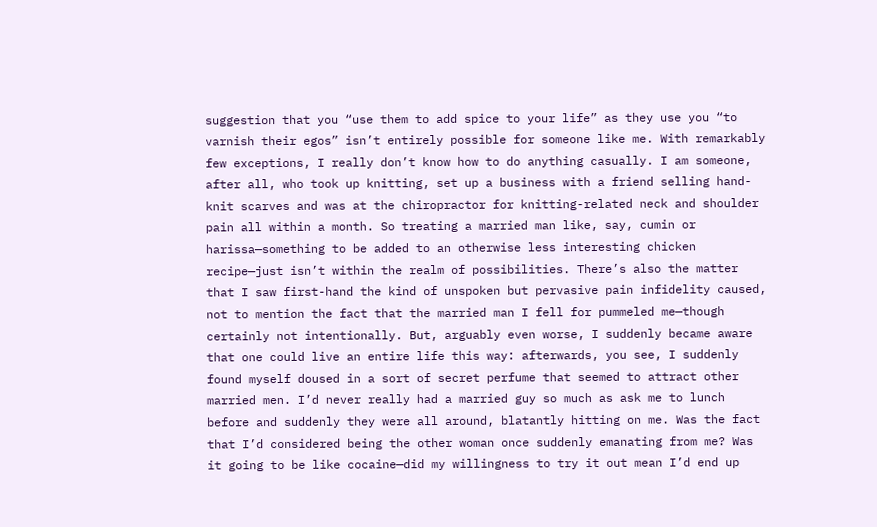suggestion that you “use them to add spice to your life” as they use you “to varnish their egos” isn’t entirely possible for someone like me. With remarkably few exceptions, I really don’t know how to do anything casually. I am someone, after all, who took up knitting, set up a business with a friend selling hand-knit scarves and was at the chiropractor for knitting-related neck and shoulder pain all within a month. So treating a married man like, say, cumin or harissa—something to be added to an otherwise less interesting chicken recipe—just isn’t within the realm of possibilities. There’s also the matter that I saw first-hand the kind of unspoken but pervasive pain infidelity caused, not to mention the fact that the married man I fell for pummeled me—though certainly not intentionally. But, arguably even worse, I suddenly became aware that one could live an entire life this way: afterwards, you see, I suddenly found myself doused in a sort of secret perfume that seemed to attract other married men. I’d never really had a married guy so much as ask me to lunch before and suddenly they were all around, blatantly hitting on me. Was the fact that I’d considered being the other woman once suddenly emanating from me? Was it going to be like cocaine—did my willingness to try it out mean I’d end up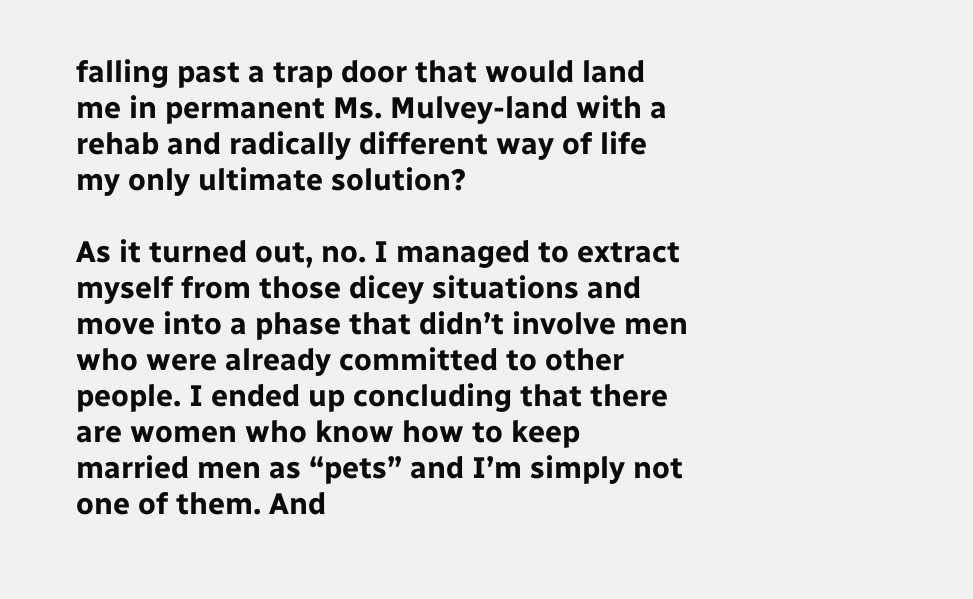falling past a trap door that would land me in permanent Ms. Mulvey-land with a rehab and radically different way of life my only ultimate solution?

As it turned out, no. I managed to extract myself from those dicey situations and move into a phase that didn’t involve men who were already committed to other people. I ended up concluding that there are women who know how to keep married men as “pets” and I’m simply not one of them. And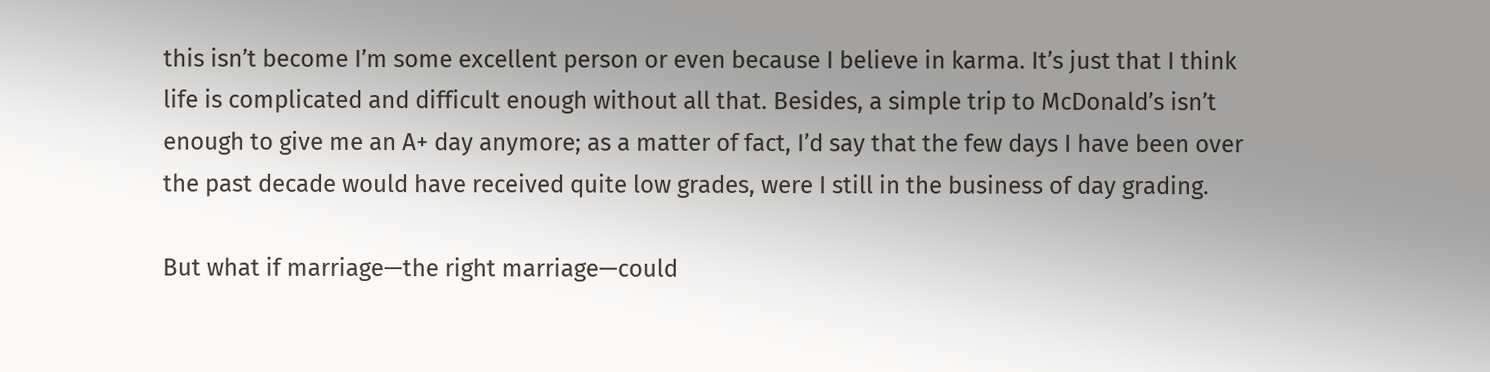this isn’t become I’m some excellent person or even because I believe in karma. It’s just that I think life is complicated and difficult enough without all that. Besides, a simple trip to McDonald’s isn’t enough to give me an A+ day anymore; as a matter of fact, I’d say that the few days I have been over the past decade would have received quite low grades, were I still in the business of day grading.

But what if marriage—the right marriage—could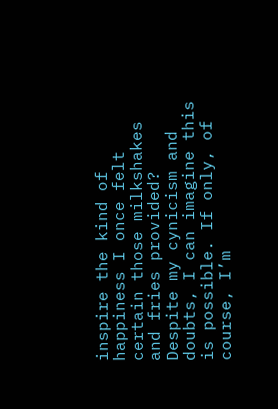inspire the kind of happiness I once felt certain those milkshakes and fries provided? Despite my cynicism and doubts, I can imagine this is possible. If only, of course, I’m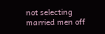not selecting married men off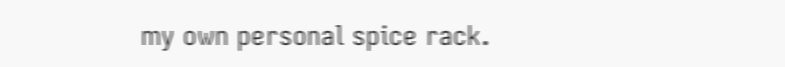my own personal spice rack.